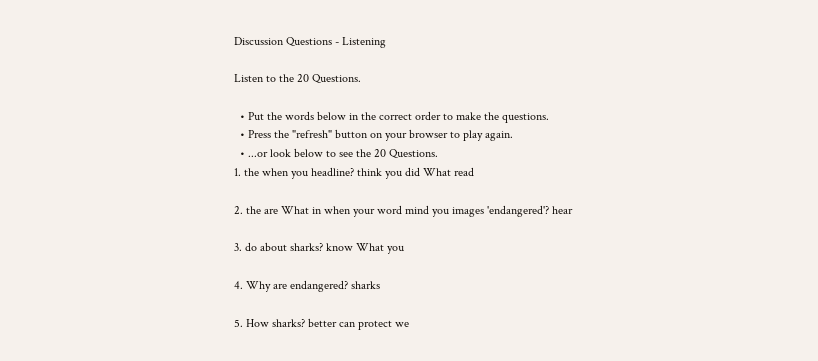Discussion Questions - Listening

Listen to the 20 Questions.

  • Put the words below in the correct order to make the questions.
  • Press the "refresh" button on your browser to play again.
  • ...or look below to see the 20 Questions.
1. the when you headline? think you did What read

2. the are What in when your word mind you images 'endangered'? hear

3. do about sharks? know What you

4. Why are endangered? sharks

5. How sharks? better can protect we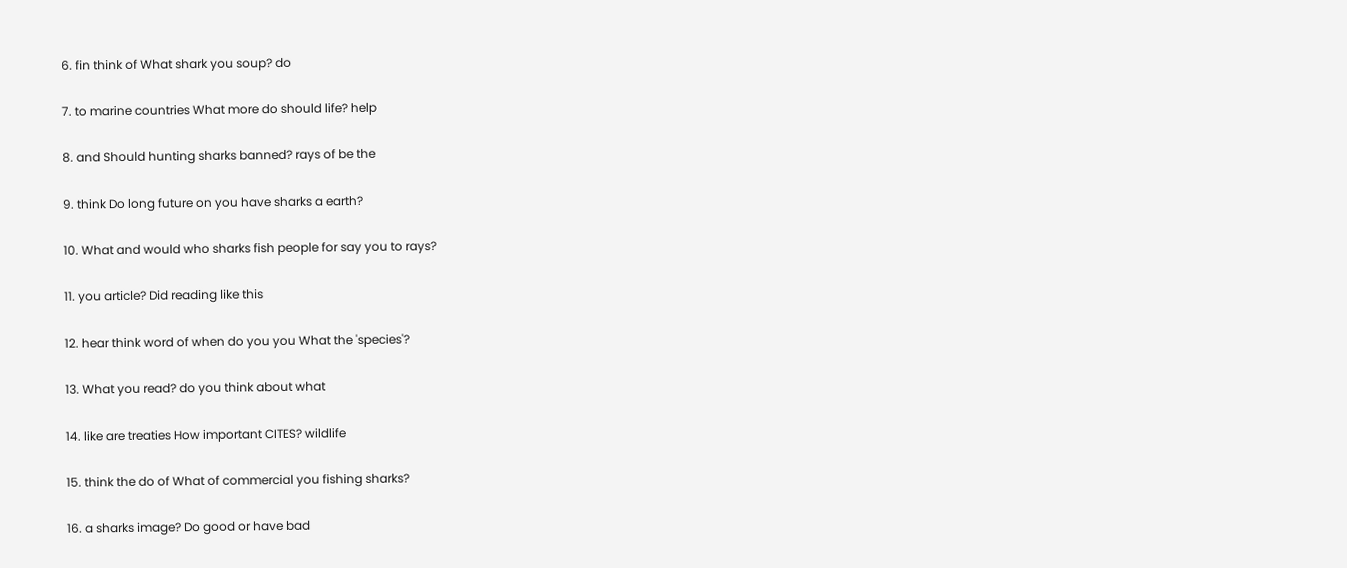6. fin think of What shark you soup? do

7. to marine countries What more do should life? help

8. and Should hunting sharks banned? rays of be the

9. think Do long future on you have sharks a earth?

10. What and would who sharks fish people for say you to rays?

11. you article? Did reading like this

12. hear think word of when do you you What the 'species'?

13. What you read? do you think about what

14. like are treaties How important CITES? wildlife

15. think the do of What of commercial you fishing sharks?

16. a sharks image? Do good or have bad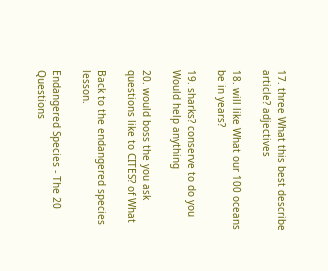17. three What this best describe article? adjectives

18. will like What our 100 oceans be in years?

19. sharks? conserve to do you Would help anything

20. would boss the you ask questions like to CITES? of What

Back to the endangered species lesson.

Endangered Species - The 20 Questions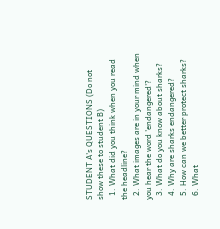STUDENT A's QUESTIONS (Do not show these to student B)
  1. What did you think when you read the headline?
  2. What images are in your mind when you hear the word 'endangered'?
  3. What do you know about sharks?
  4. Why are sharks endangered?
  5. How can we better protect sharks?
  6. What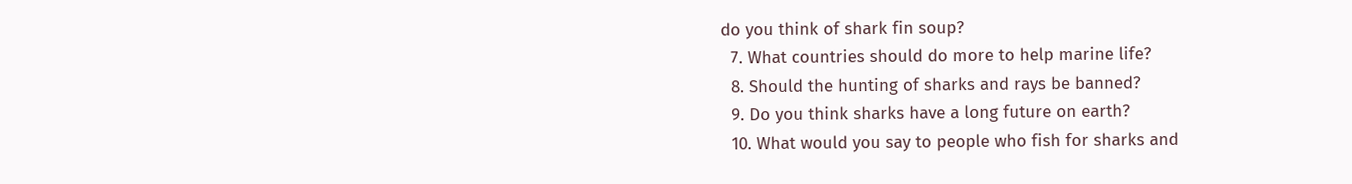do you think of shark fin soup?
  7. What countries should do more to help marine life?
  8. Should the hunting of sharks and rays be banned?
  9. Do you think sharks have a long future on earth?
  10. What would you say to people who fish for sharks and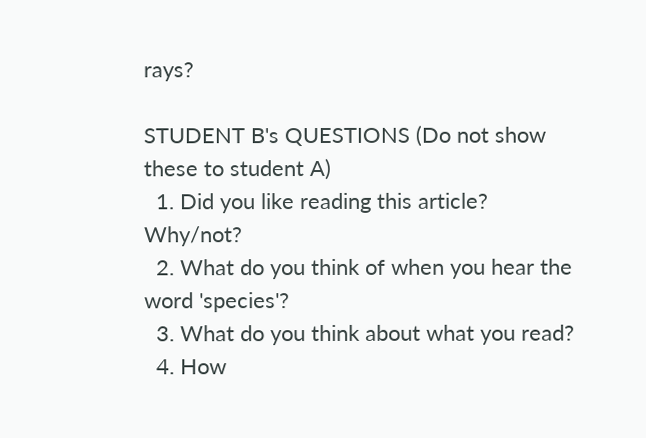rays?

STUDENT B's QUESTIONS (Do not show these to student A)
  1. Did you like reading this article? Why/not?
  2. What do you think of when you hear the word 'species'?
  3. What do you think about what you read?
  4. How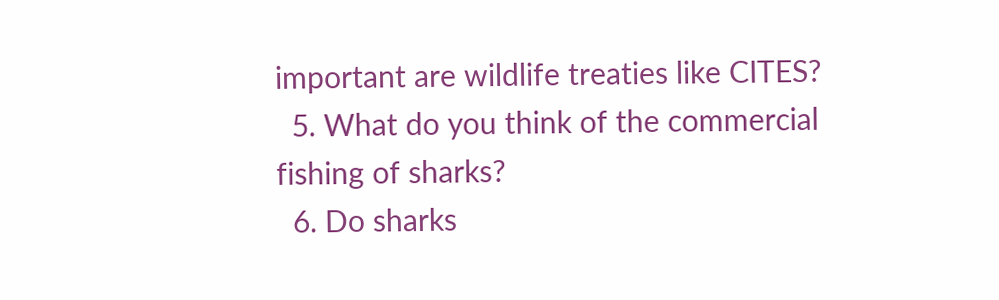important are wildlife treaties like CITES?
  5. What do you think of the commercial fishing of sharks?
  6. Do sharks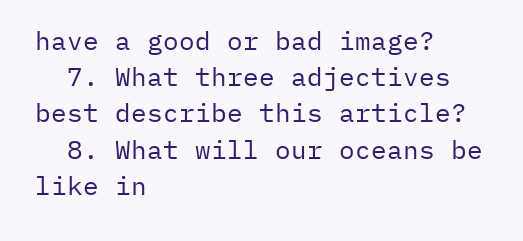have a good or bad image?
  7. What three adjectives best describe this article?
  8. What will our oceans be like in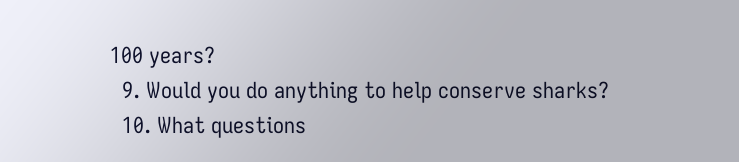100 years?
  9. Would you do anything to help conserve sharks?
  10. What questions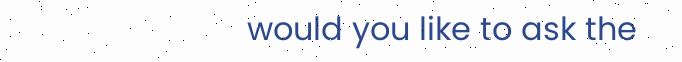would you like to ask the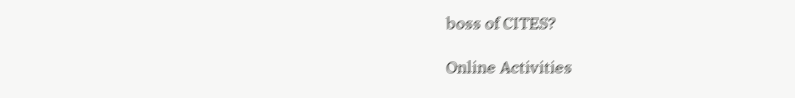boss of CITES?

Online Activities